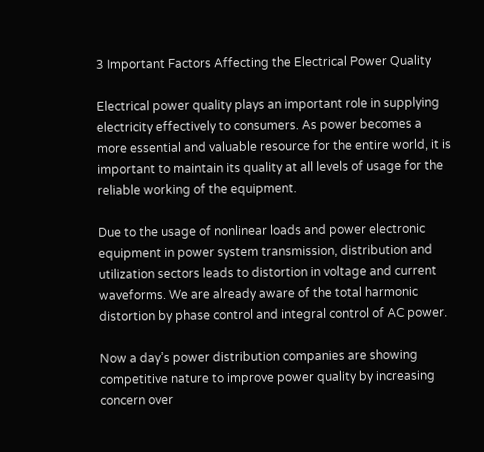3 Important Factors Affecting the Electrical Power Quality

Electrical power quality plays an important role in supplying electricity effectively to consumers. As power becomes a more essential and valuable resource for the entire world, it is important to maintain its quality at all levels of usage for the reliable working of the equipment.

Due to the usage of nonlinear loads and power electronic equipment in power system transmission, distribution and utilization sectors leads to distortion in voltage and current waveforms. We are already aware of the total harmonic distortion by phase control and integral control of AC power.

Now a day’s power distribution companies are showing competitive nature to improve power quality by increasing concern over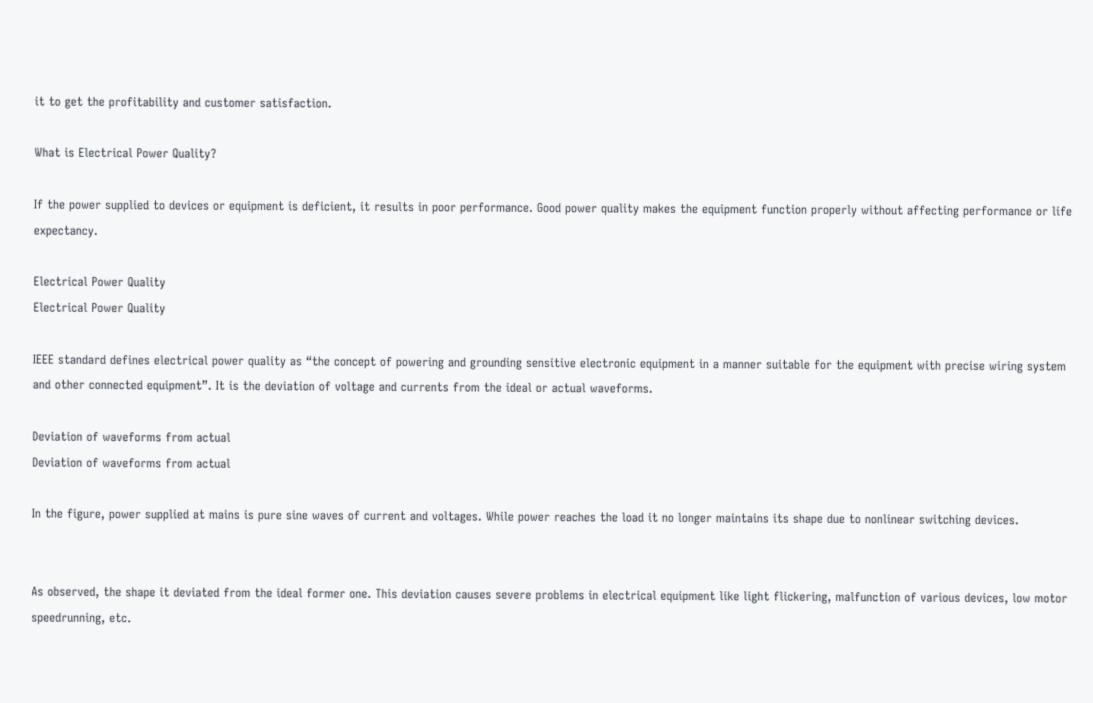it to get the profitability and customer satisfaction.

What is Electrical Power Quality?

If the power supplied to devices or equipment is deficient, it results in poor performance. Good power quality makes the equipment function properly without affecting performance or life expectancy.

Electrical Power Quality
Electrical Power Quality

IEEE standard defines electrical power quality as “the concept of powering and grounding sensitive electronic equipment in a manner suitable for the equipment with precise wiring system and other connected equipment”. It is the deviation of voltage and currents from the ideal or actual waveforms.

Deviation of waveforms from actual
Deviation of waveforms from actual

In the figure, power supplied at mains is pure sine waves of current and voltages. While power reaches the load it no longer maintains its shape due to nonlinear switching devices.


As observed, the shape it deviated from the ideal former one. This deviation causes severe problems in electrical equipment like light flickering, malfunction of various devices, low motor speedrunning, etc.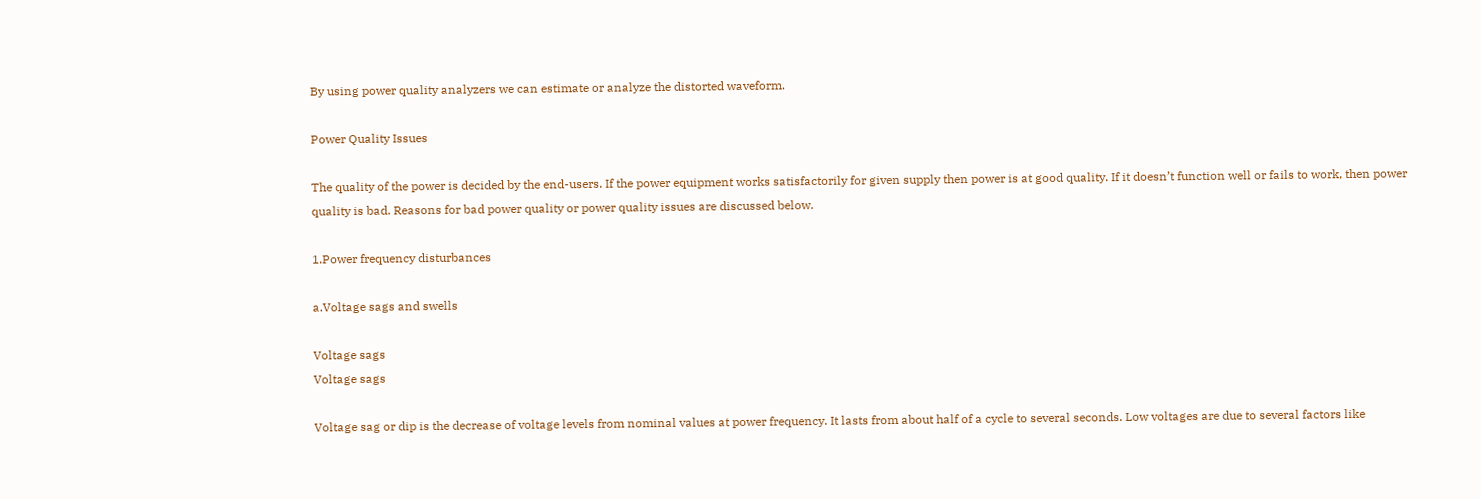By using power quality analyzers we can estimate or analyze the distorted waveform.

Power Quality Issues

The quality of the power is decided by the end-users. If the power equipment works satisfactorily for given supply then power is at good quality. If it doesn’t function well or fails to work, then power quality is bad. Reasons for bad power quality or power quality issues are discussed below.

1.Power frequency disturbances

a.Voltage sags and swells

Voltage sags
Voltage sags

Voltage sag or dip is the decrease of voltage levels from nominal values at power frequency. It lasts from about half of a cycle to several seconds. Low voltages are due to several factors like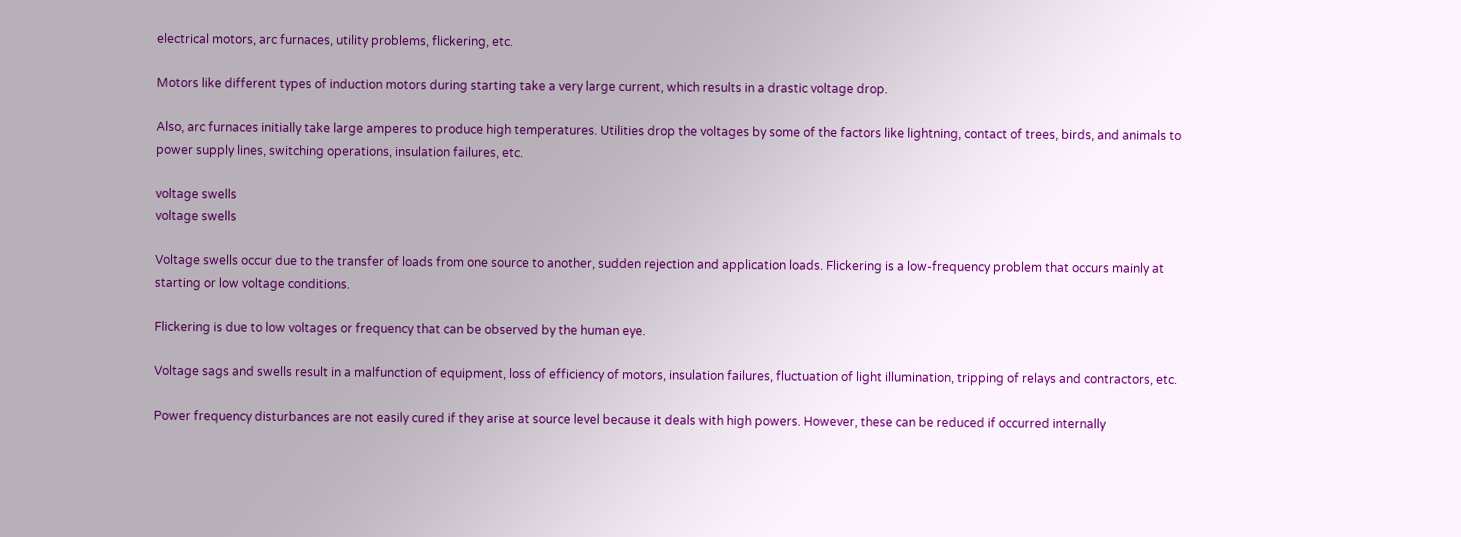electrical motors, arc furnaces, utility problems, flickering, etc.

Motors like different types of induction motors during starting take a very large current, which results in a drastic voltage drop.

Also, arc furnaces initially take large amperes to produce high temperatures. Utilities drop the voltages by some of the factors like lightning, contact of trees, birds, and animals to power supply lines, switching operations, insulation failures, etc.

voltage swells
voltage swells

Voltage swells occur due to the transfer of loads from one source to another, sudden rejection and application loads. Flickering is a low-frequency problem that occurs mainly at starting or low voltage conditions.

Flickering is due to low voltages or frequency that can be observed by the human eye.

Voltage sags and swells result in a malfunction of equipment, loss of efficiency of motors, insulation failures, fluctuation of light illumination, tripping of relays and contractors, etc.

Power frequency disturbances are not easily cured if they arise at source level because it deals with high powers. However, these can be reduced if occurred internally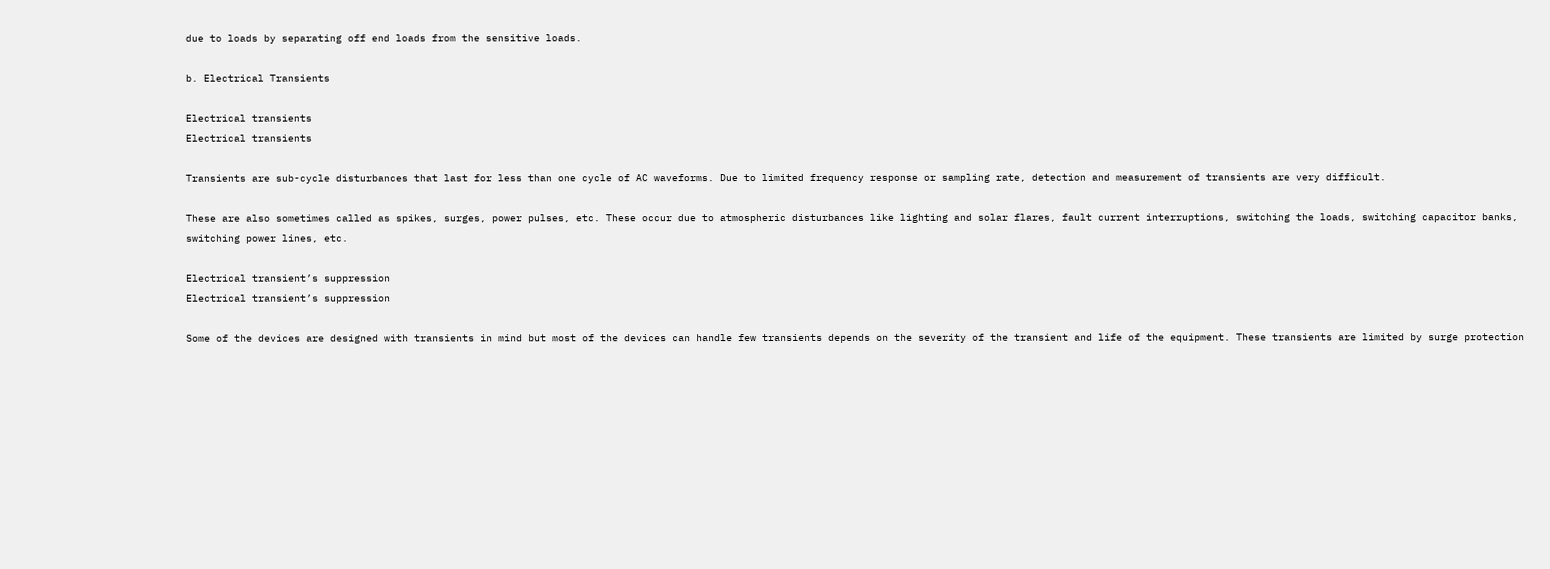due to loads by separating off end loads from the sensitive loads.

b. Electrical Transients

Electrical transients
Electrical transients

Transients are sub-cycle disturbances that last for less than one cycle of AC waveforms. Due to limited frequency response or sampling rate, detection and measurement of transients are very difficult.

These are also sometimes called as spikes, surges, power pulses, etc. These occur due to atmospheric disturbances like lighting and solar flares, fault current interruptions, switching the loads, switching capacitor banks, switching power lines, etc.

Electrical transient’s suppression
Electrical transient’s suppression

Some of the devices are designed with transients in mind but most of the devices can handle few transients depends on the severity of the transient and life of the equipment. These transients are limited by surge protection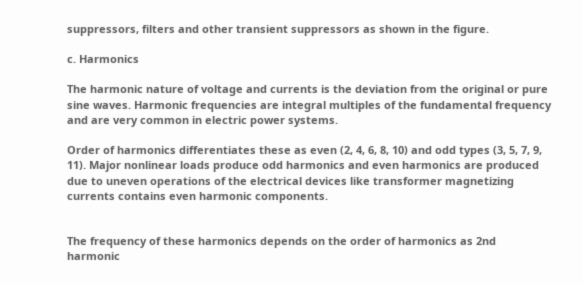suppressors, filters and other transient suppressors as shown in the figure.

c. Harmonics

The harmonic nature of voltage and currents is the deviation from the original or pure sine waves. Harmonic frequencies are integral multiples of the fundamental frequency and are very common in electric power systems.

Order of harmonics differentiates these as even (2, 4, 6, 8, 10) and odd types (3, 5, 7, 9, 11). Major nonlinear loads produce odd harmonics and even harmonics are produced due to uneven operations of the electrical devices like transformer magnetizing currents contains even harmonic components.


The frequency of these harmonics depends on the order of harmonics as 2nd harmonic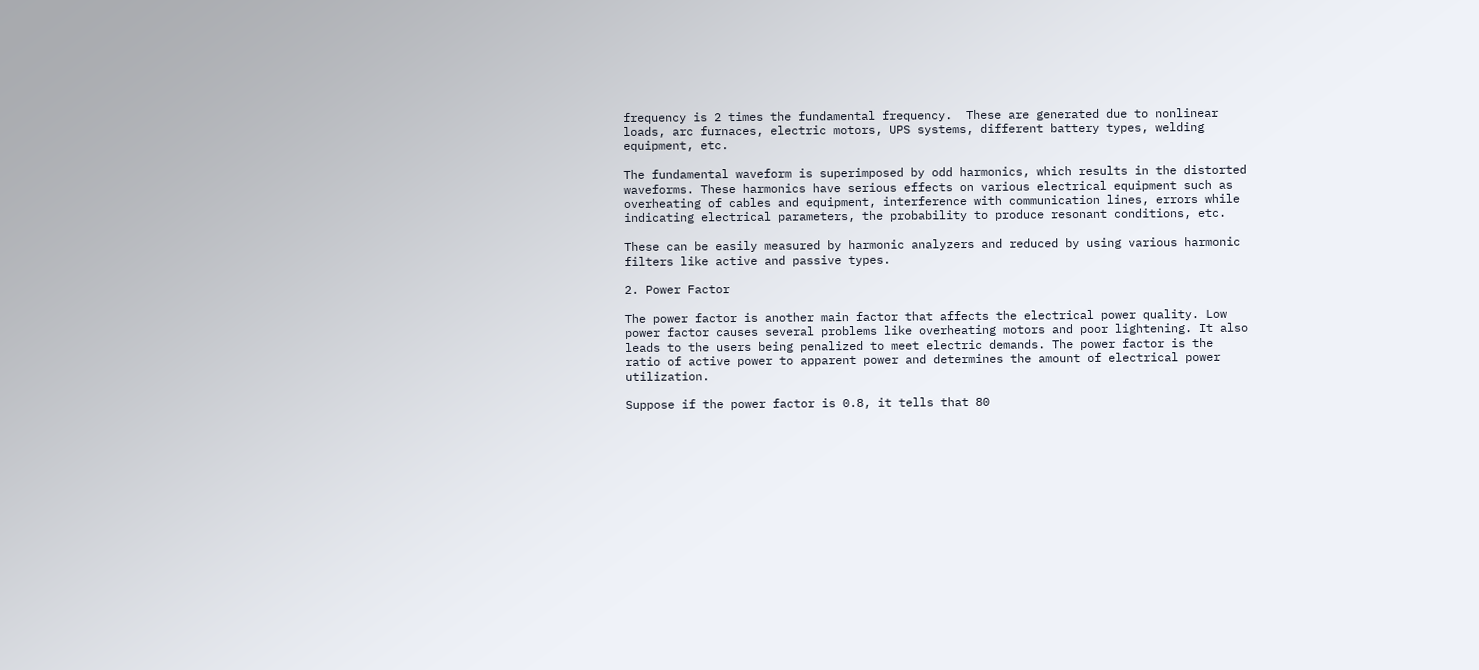frequency is 2 times the fundamental frequency.  These are generated due to nonlinear loads, arc furnaces, electric motors, UPS systems, different battery types, welding equipment, etc.

The fundamental waveform is superimposed by odd harmonics, which results in the distorted waveforms. These harmonics have serious effects on various electrical equipment such as overheating of cables and equipment, interference with communication lines, errors while indicating electrical parameters, the probability to produce resonant conditions, etc.

These can be easily measured by harmonic analyzers and reduced by using various harmonic filters like active and passive types.

2. Power Factor

The power factor is another main factor that affects the electrical power quality. Low power factor causes several problems like overheating motors and poor lightening. It also leads to the users being penalized to meet electric demands. The power factor is the ratio of active power to apparent power and determines the amount of electrical power utilization.

Suppose if the power factor is 0.8, it tells that 80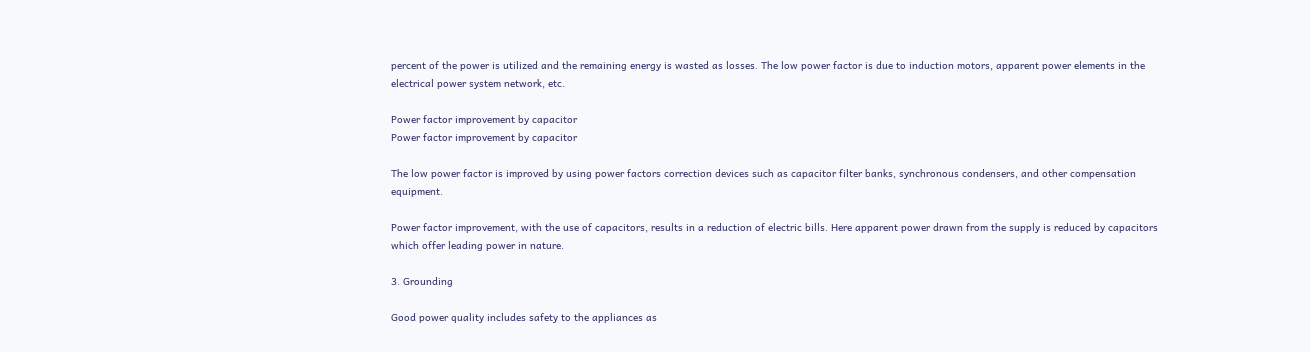percent of the power is utilized and the remaining energy is wasted as losses. The low power factor is due to induction motors, apparent power elements in the electrical power system network, etc.

Power factor improvement by capacitor
Power factor improvement by capacitor

The low power factor is improved by using power factors correction devices such as capacitor filter banks, synchronous condensers, and other compensation equipment.

Power factor improvement, with the use of capacitors, results in a reduction of electric bills. Here apparent power drawn from the supply is reduced by capacitors which offer leading power in nature.

3. Grounding

Good power quality includes safety to the appliances as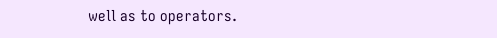well as to operators.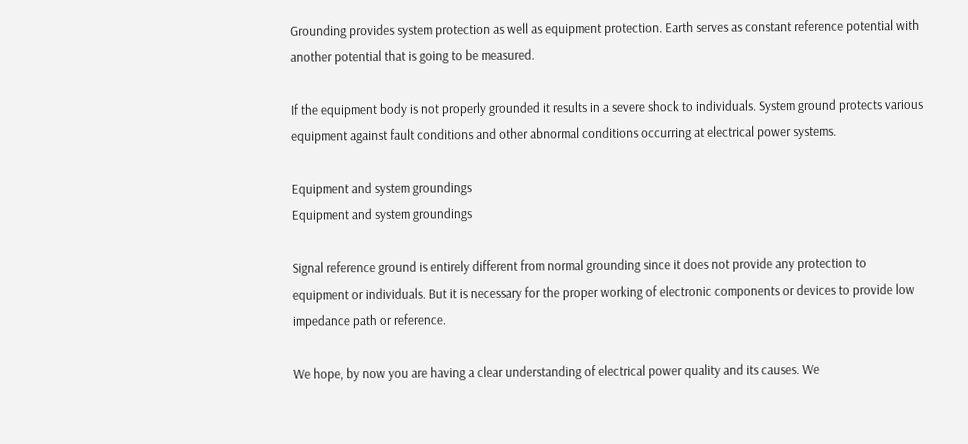Grounding provides system protection as well as equipment protection. Earth serves as constant reference potential with another potential that is going to be measured.

If the equipment body is not properly grounded it results in a severe shock to individuals. System ground protects various equipment against fault conditions and other abnormal conditions occurring at electrical power systems.

Equipment and system groundings
Equipment and system groundings

Signal reference ground is entirely different from normal grounding since it does not provide any protection to equipment or individuals. But it is necessary for the proper working of electronic components or devices to provide low impedance path or reference.

We hope, by now you are having a clear understanding of electrical power quality and its causes. We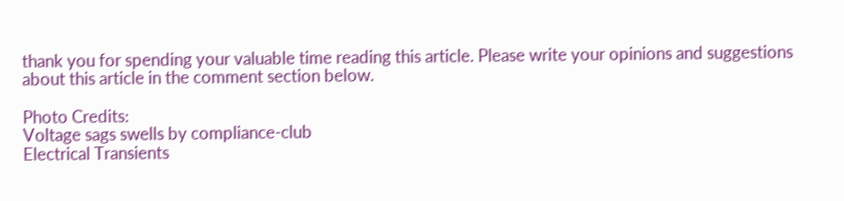thank you for spending your valuable time reading this article. Please write your opinions and suggestions about this article in the comment section below.

Photo Credits:
Voltage sags swells by compliance-club
Electrical Transients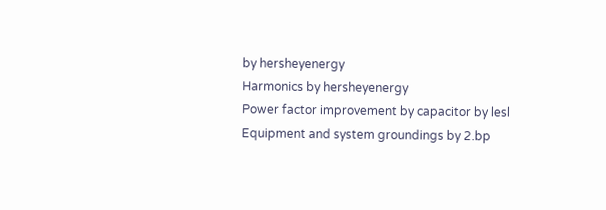by hersheyenergy
Harmonics by hersheyenergy
Power factor improvement by capacitor by lesl
Equipment and system groundings by 2.bp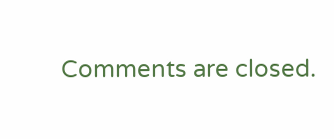Comments are closed.